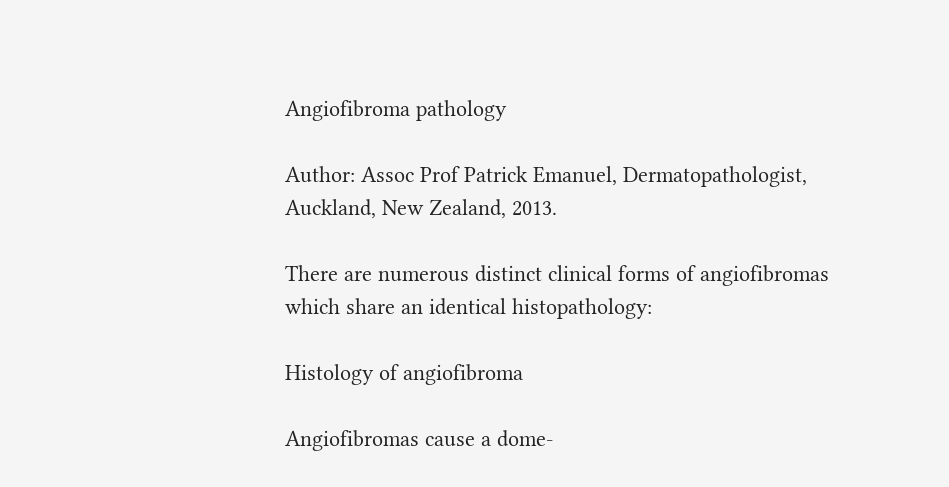Angiofibroma pathology

Author: Assoc Prof Patrick Emanuel, Dermatopathologist, Auckland, New Zealand, 2013.

There are numerous distinct clinical forms of angiofibromas which share an identical histopathology:

Histology of angiofibroma

Angiofibromas cause a dome-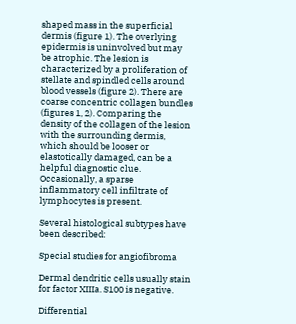shaped mass in the superficial dermis (figure 1). The overlying epidermis is uninvolved but may be atrophic. The lesion is characterized by a proliferation of stellate and spindled cells around blood vessels (figure 2). There are coarse concentric collagen bundles (figures 1, 2). Comparing the density of the collagen of the lesion with the surrounding dermis, which should be looser or elastotically damaged, can be a helpful diagnostic clue. Occasionally, a sparse inflammatory cell infiltrate of lymphocytes is present.

Several histological subtypes have been described:

Special studies for angiofibroma

Dermal dendritic cells usually stain for factor XIIIa. S100 is negative.

Differential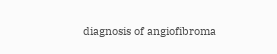diagnosis of angiofibroma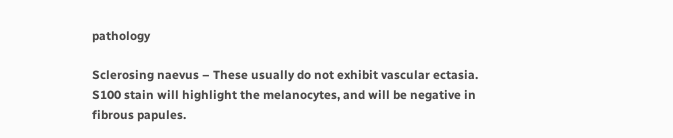pathology

Sclerosing naevus – These usually do not exhibit vascular ectasia. S100 stain will highlight the melanocytes, and will be negative in fibrous papules.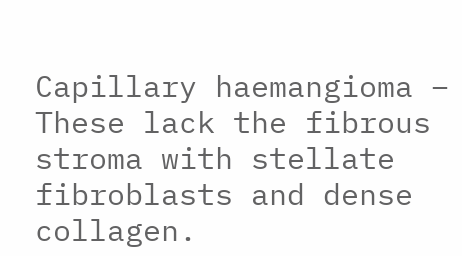Capillary haemangioma – These lack the fibrous stroma with stellate fibroblasts and dense collagen.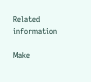Related information

Make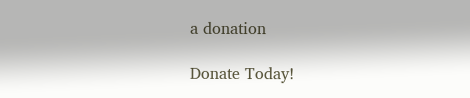a donation

Donate Today!